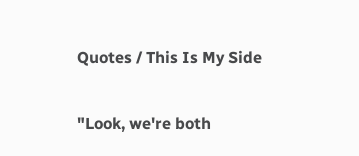Quotes / This Is My Side

"Look, we're both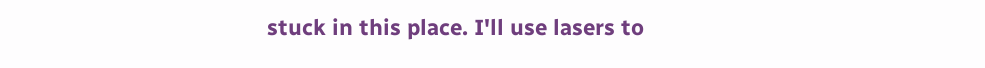stuck in this place. I'll use lasers to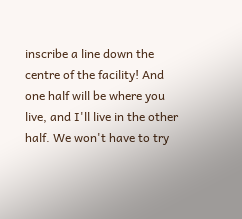inscribe a line down the centre of the facility! And one half will be where you live, and I'll live in the other half. We won't have to try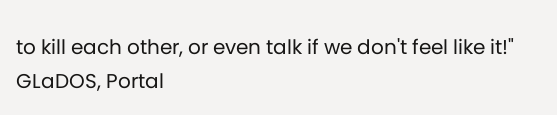to kill each other, or even talk if we don't feel like it!"
GLaDOS, Portal